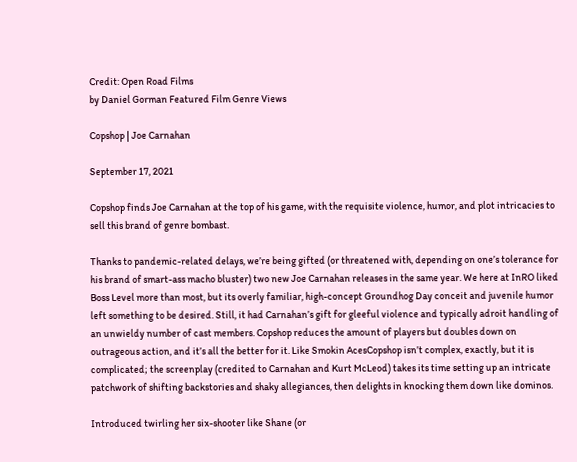Credit: Open Road Films
by Daniel Gorman Featured Film Genre Views

Copshop | Joe Carnahan

September 17, 2021

Copshop finds Joe Carnahan at the top of his game, with the requisite violence, humor, and plot intricacies to sell this brand of genre bombast.

Thanks to pandemic-related delays, we’re being gifted (or threatened with, depending on one’s tolerance for his brand of smart-ass macho bluster) two new Joe Carnahan releases in the same year. We here at InRO liked Boss Level more than most, but its overly familiar, high-concept Groundhog Day conceit and juvenile humor left something to be desired. Still, it had Carnahan’s gift for gleeful violence and typically adroit handling of an unwieldy number of cast members. Copshop reduces the amount of players but doubles down on outrageous action, and it’s all the better for it. Like Smokin AcesCopshop isn’t complex, exactly, but it is complicated; the screenplay (credited to Carnahan and Kurt McLeod) takes its time setting up an intricate patchwork of shifting backstories and shaky allegiances, then delights in knocking them down like dominos.

Introduced twirling her six-shooter like Shane (or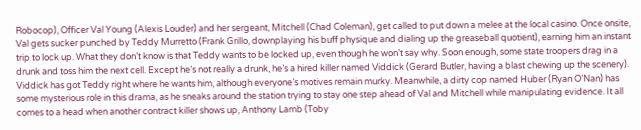Robocop), Officer Val Young (Alexis Louder) and her sergeant, Mitchell (Chad Coleman), get called to put down a melee at the local casino. Once onsite, Val gets sucker punched by Teddy Murretto (Frank Grillo, downplaying his buff physique and dialing up the greaseball quotient), earning him an instant trip to lock up. What they don’t know is that Teddy wants to be locked up, even though he won’t say why. Soon enough, some state troopers drag in a drunk and toss him the next cell. Except he’s not really a drunk, he’s a hired killer named Viddick (Gerard Butler, having a blast chewing up the scenery). Viddick has got Teddy right where he wants him, although everyone’s motives remain murky. Meanwhile, a dirty cop named Huber (Ryan O’Nan) has some mysterious role in this drama, as he sneaks around the station trying to stay one step ahead of Val and Mitchell while manipulating evidence. It all comes to a head when another contract killer shows up, Anthony Lamb (Toby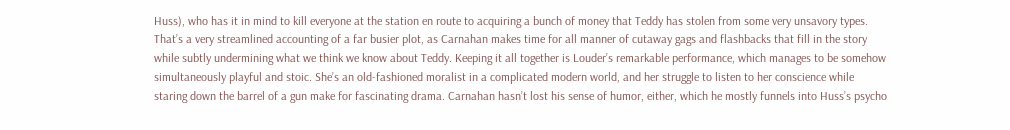Huss), who has it in mind to kill everyone at the station en route to acquiring a bunch of money that Teddy has stolen from some very unsavory types. That’s a very streamlined accounting of a far busier plot, as Carnahan makes time for all manner of cutaway gags and flashbacks that fill in the story while subtly undermining what we think we know about Teddy. Keeping it all together is Louder’s remarkable performance, which manages to be somehow simultaneously playful and stoic. She’s an old-fashioned moralist in a complicated modern world, and her struggle to listen to her conscience while staring down the barrel of a gun make for fascinating drama. Carnahan hasn’t lost his sense of humor, either, which he mostly funnels into Huss’s psycho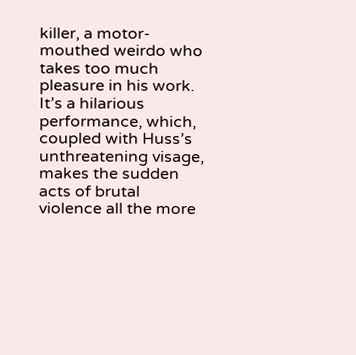killer, a motor-mouthed weirdo who takes too much pleasure in his work. It’s a hilarious performance, which, coupled with Huss’s unthreatening visage, makes the sudden acts of brutal violence all the more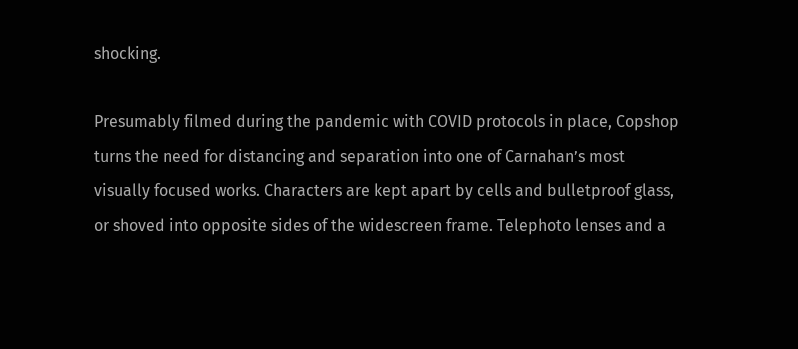shocking.

Presumably filmed during the pandemic with COVID protocols in place, Copshop turns the need for distancing and separation into one of Carnahan’s most visually focused works. Characters are kept apart by cells and bulletproof glass, or shoved into opposite sides of the widescreen frame. Telephoto lenses and a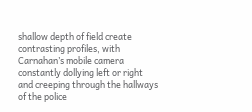shallow depth of field create contrasting profiles, with Carnahan’s mobile camera constantly dollying left or right and creeping through the hallways of the police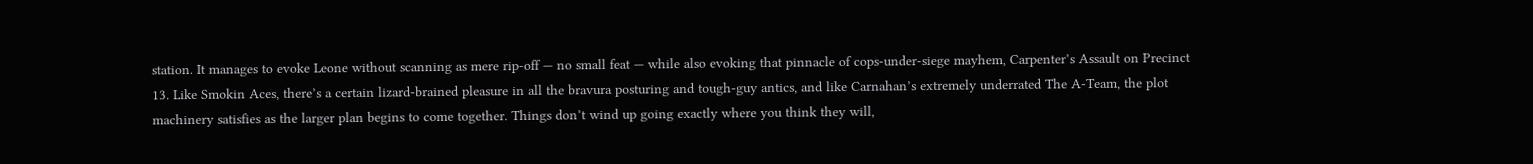station. It manages to evoke Leone without scanning as mere rip-off — no small feat — while also evoking that pinnacle of cops-under-siege mayhem, Carpenter’s Assault on Precinct 13. Like Smokin Aces, there’s a certain lizard-brained pleasure in all the bravura posturing and tough-guy antics, and like Carnahan’s extremely underrated The A-Team, the plot machinery satisfies as the larger plan begins to come together. Things don’t wind up going exactly where you think they will,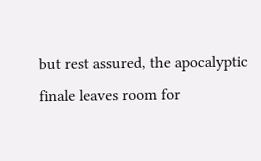but rest assured, the apocalyptic finale leaves room for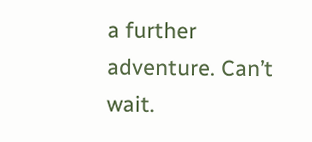a further adventure. Can’t wait.